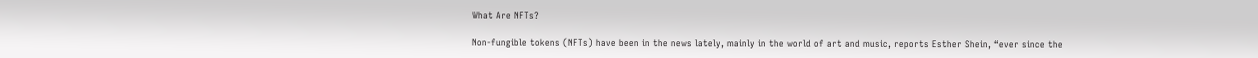What Are NFTs?

Non-fungible tokens (NFTs) have been in the news lately, mainly in the world of art and music, reports Esther Shein, “ever since the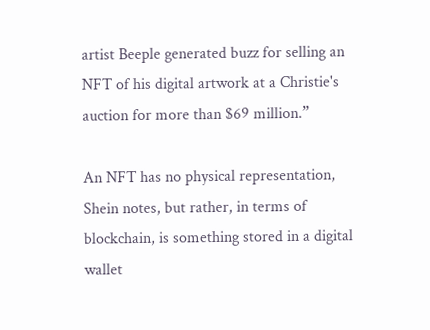artist Beeple generated buzz for selling an NFT of his digital artwork at a Christie's auction for more than $69 million.”

An NFT has no physical representation, Shein notes, but rather, in terms of blockchain, is something stored in a digital wallet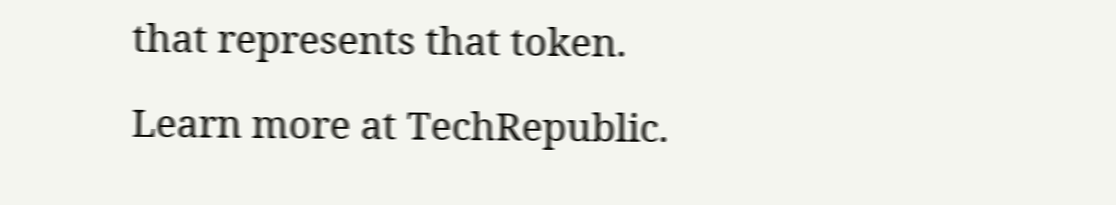that represents that token.

Learn more at TechRepublic.